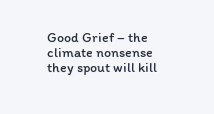Good Grief – the climate nonsense they spout will kill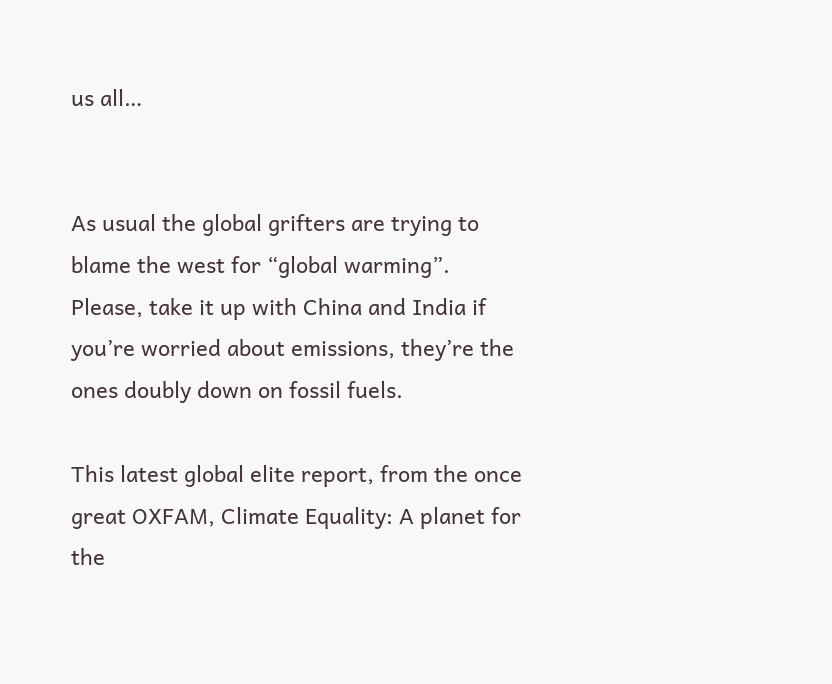us all…


As usual the global grifters are trying to blame the west for “global warming”. Please, take it up with China and India if you’re worried about emissions, they’re the ones doubly down on fossil fuels.

This latest global elite report, from the once great OXFAM, Climate Equality: A planet for the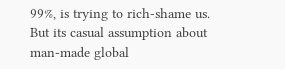99%, is trying to rich-shame us. But its casual assumption about man-made global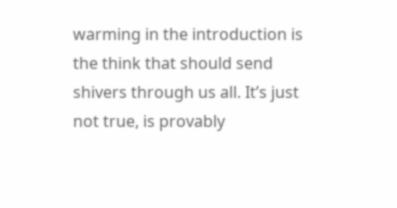warming in the introduction is the think that should send shivers through us all. It’s just not true, is provably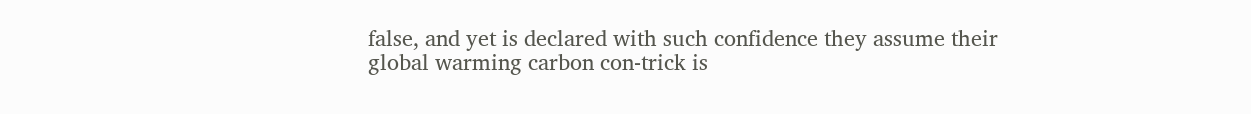false, and yet is declared with such confidence they assume their global warming carbon con-trick is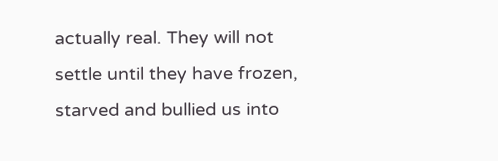actually real. They will not settle until they have frozen, starved and bullied us into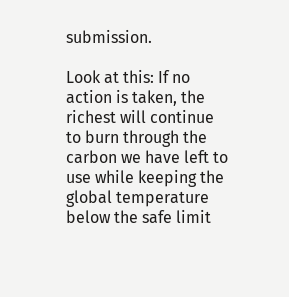submission.

Look at this: If no action is taken, the richest will continue to burn through the carbon we have left to use while keeping the global temperature below the safe limit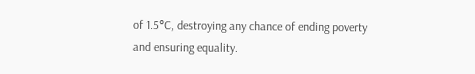of 1.5°C, destroying any chance of ending poverty and ensuring equality.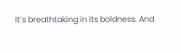It’s breathtaking in its boldness. And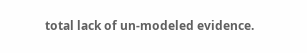total lack of un-modeled evidence.